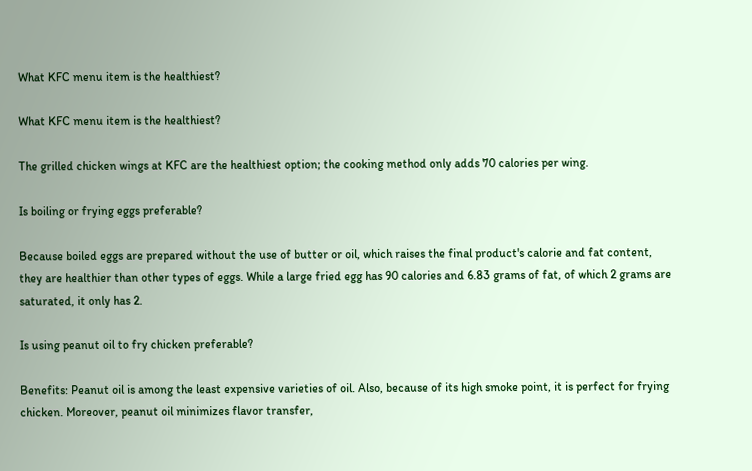What KFC menu item is the healthiest?

What KFC menu item is the healthiest?

The grilled chicken wings at KFC are the healthiest option; the cooking method only adds 70 calories per wing.

Is boiling or frying eggs preferable?

Because boiled eggs are prepared without the use of butter or oil, which raises the final product's calorie and fat content, they are healthier than other types of eggs. While a large fried egg has 90 calories and 6.83 grams of fat, of which 2 grams are saturated, it only has 2.

Is using peanut oil to fry chicken preferable?

Benefits: Peanut oil is among the least expensive varieties of oil. Also, because of its high smoke point, it is perfect for frying chicken. Moreover, peanut oil minimizes flavor transfer,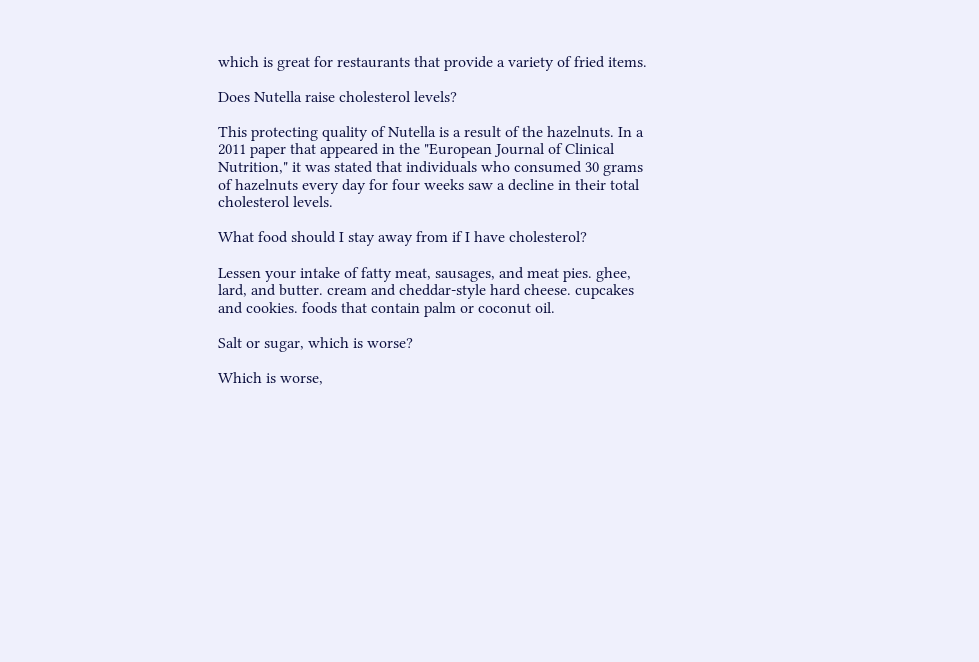which is great for restaurants that provide a variety of fried items.

Does Nutella raise cholesterol levels?

This protecting quality of Nutella is a result of the hazelnuts. In a 2011 paper that appeared in the "European Journal of Clinical Nutrition," it was stated that individuals who consumed 30 grams of hazelnuts every day for four weeks saw a decline in their total cholesterol levels.

What food should I stay away from if I have cholesterol?

Lessen your intake of fatty meat, sausages, and meat pies. ghee, lard, and butter. cream and cheddar-style hard cheese. cupcakes and cookies. foods that contain palm or coconut oil.

Salt or sugar, which is worse?

Which is worse,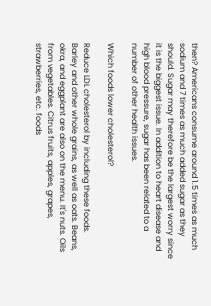then? Americans consume around 1.5 times as much sodium and 7 times as much added sugar as they should. Sugar may therefore be the largest worry since it is the biggest issue. In addition to heart disease and high blood pressure, sugar has been related to a number of other health issues.

Which foods lower cholesterol?

Reduce LDL cholesterol by including these foods.
Barley and other whole grains, as well as oats. Beans, okra, and eggplant are also on the menu. It's nuts. Oils from vegetables. Citrus fruits, apples, grapes, strawberries, etc. foods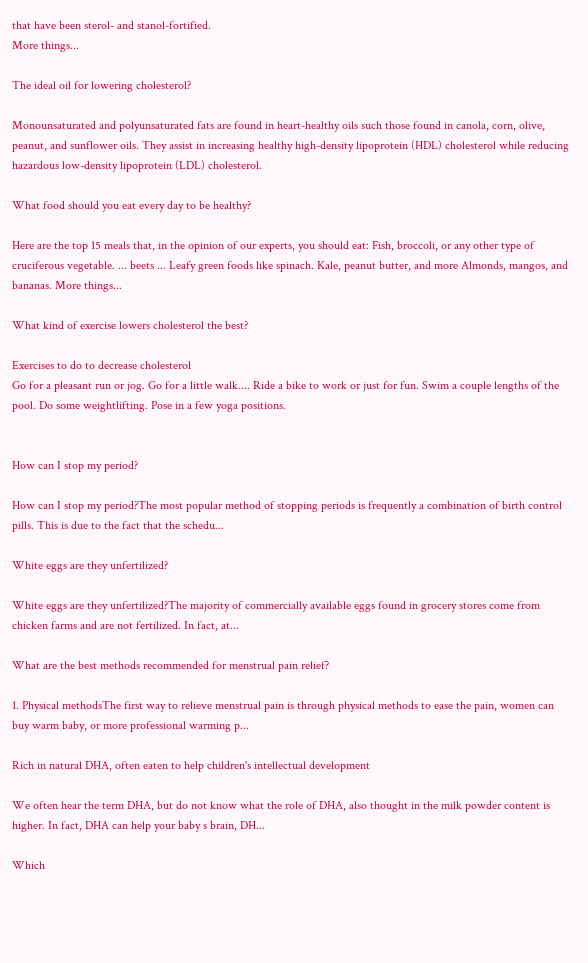that have been sterol- and stanol-fortified.
More things...

The ideal oil for lowering cholesterol?

Monounsaturated and polyunsaturated fats are found in heart-healthy oils such those found in canola, corn, olive, peanut, and sunflower oils. They assist in increasing healthy high-density lipoprotein (HDL) cholesterol while reducing hazardous low-density lipoprotein (LDL) cholesterol.

What food should you eat every day to be healthy?

Here are the top 15 meals that, in the opinion of our experts, you should eat: Fish, broccoli, or any other type of cruciferous vegetable. ... beets ... Leafy green foods like spinach. Kale, peanut butter, and more Almonds, mangos, and bananas. More things...

What kind of exercise lowers cholesterol the best?

Exercises to do to decrease cholesterol
Go for a pleasant run or jog. Go for a little walk.... Ride a bike to work or just for fun. Swim a couple lengths of the pool. Do some weightlifting. Pose in a few yoga positions.


How can I stop my period?

How can I stop my period?The most popular method of stopping periods is frequently a combination of birth control pills. This is due to the fact that the schedu...

White eggs are they unfertilized?

White eggs are they unfertilized?The majority of commercially available eggs found in grocery stores come from chicken farms and are not fertilized. In fact, at...

What are the best methods recommended for menstrual pain relief?

1. Physical methodsThe first way to relieve menstrual pain is through physical methods to ease the pain, women can buy warm baby, or more professional warming p...

Rich in natural DHA, often eaten to help children's intellectual development

We often hear the term DHA, but do not know what the role of DHA, also thought in the milk powder content is higher. In fact, DHA can help your baby s brain, DH...

Which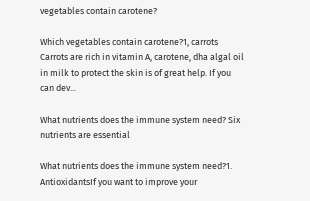vegetables contain carotene?

Which vegetables contain carotene?1, carrots Carrots are rich in vitamin A, carotene, dha algal oil in milk to protect the skin is of great help. If you can dev...

What nutrients does the immune system need? Six nutrients are essential

What nutrients does the immune system need?1. AntioxidantsIf you want to improve your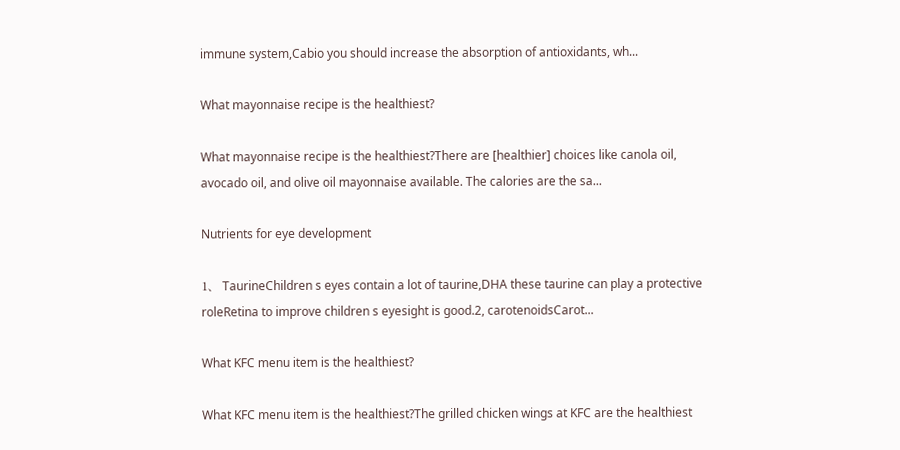immune system,Cabio you should increase the absorption of antioxidants, wh...

What mayonnaise recipe is the healthiest?

What mayonnaise recipe is the healthiest?There are [healthier] choices like canola oil, avocado oil, and olive oil mayonnaise available. The calories are the sa...

Nutrients for eye development

1、 TaurineChildren s eyes contain a lot of taurine,DHA these taurine can play a protective roleRetina to improve children s eyesight is good.2, carotenoidsCarot...

What KFC menu item is the healthiest?

What KFC menu item is the healthiest?The grilled chicken wings at KFC are the healthiest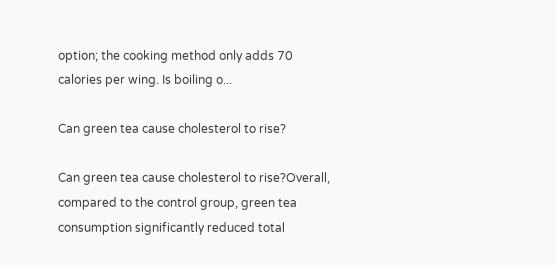option; the cooking method only adds 70 calories per wing. Is boiling o...

Can green tea cause cholesterol to rise?

Can green tea cause cholesterol to rise?Overall, compared to the control group, green tea consumption significantly reduced total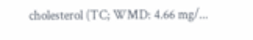cholesterol (TC; WMD: 4.66 mg/...